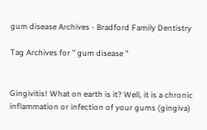gum disease Archives - Bradford Family Dentistry

Tag Archives for " gum disease "


Gingivitis! What on earth is it? Well, it is a chronic inflammation or infection of your gums (gingiva)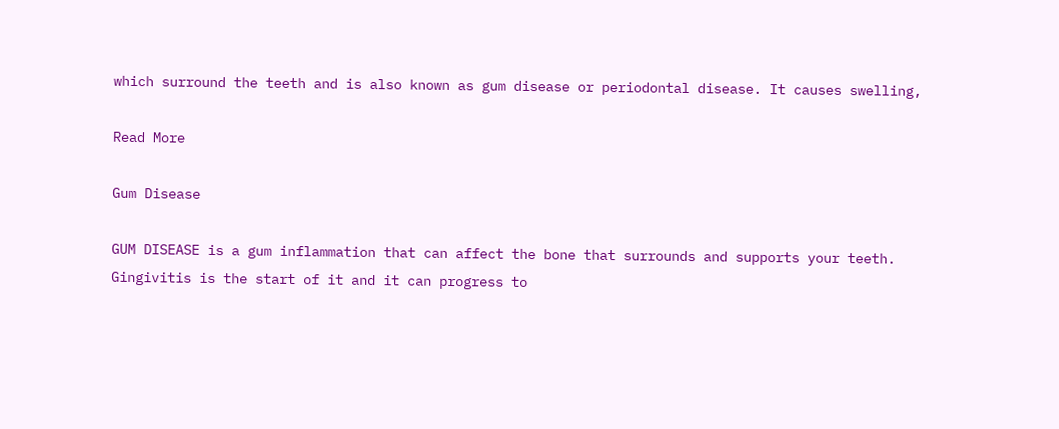which surround the teeth and is also known as gum disease or periodontal disease. It causes swelling,

Read More

Gum Disease

GUM DISEASE is a gum inflammation that can affect the bone that surrounds and supports your teeth. Gingivitis is the start of it and it can progress to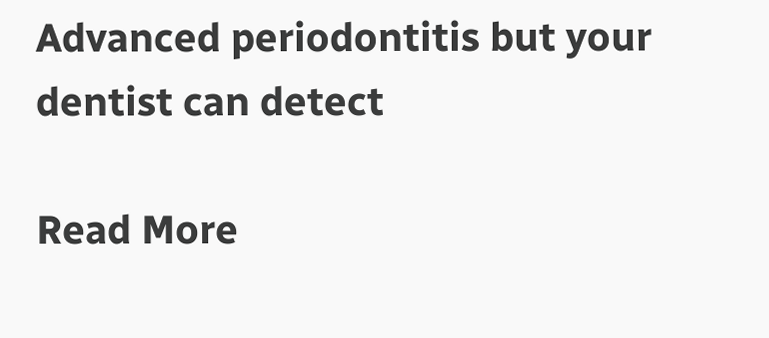Advanced periodontitis but your dentist can detect

Read More